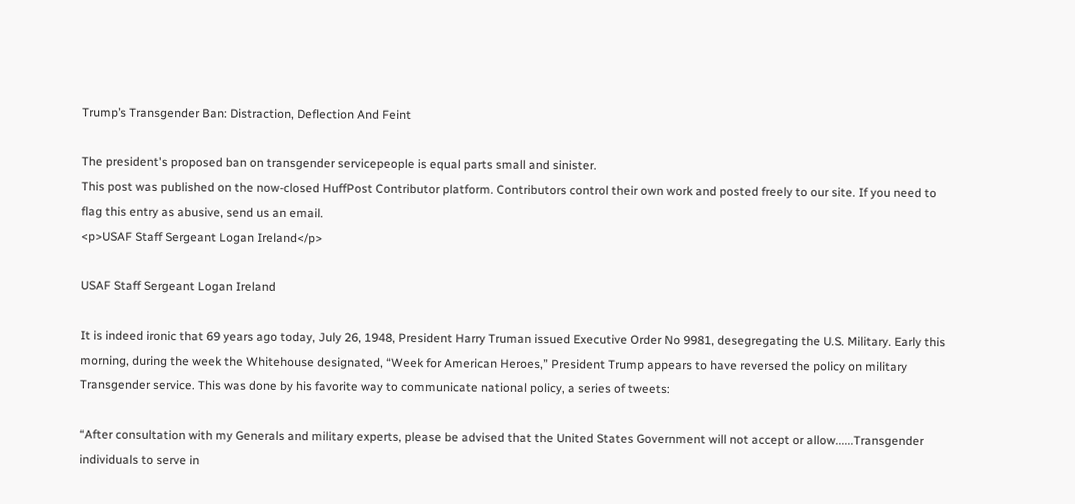Trump’s Transgender Ban: Distraction, Deflection And Feint

The president's proposed ban on transgender servicepeople is equal parts small and sinister.
This post was published on the now-closed HuffPost Contributor platform. Contributors control their own work and posted freely to our site. If you need to flag this entry as abusive, send us an email.
<p>USAF Staff Sergeant Logan Ireland</p>

USAF Staff Sergeant Logan Ireland

It is indeed ironic that 69 years ago today, July 26, 1948, President Harry Truman issued Executive Order No 9981, desegregating the U.S. Military. Early this morning, during the week the Whitehouse designated, “Week for American Heroes,” President Trump appears to have reversed the policy on military Transgender service. This was done by his favorite way to communicate national policy, a series of tweets:

“After consultation with my Generals and military experts, please be advised that the United States Government will not accept or allow......Transgender individuals to serve in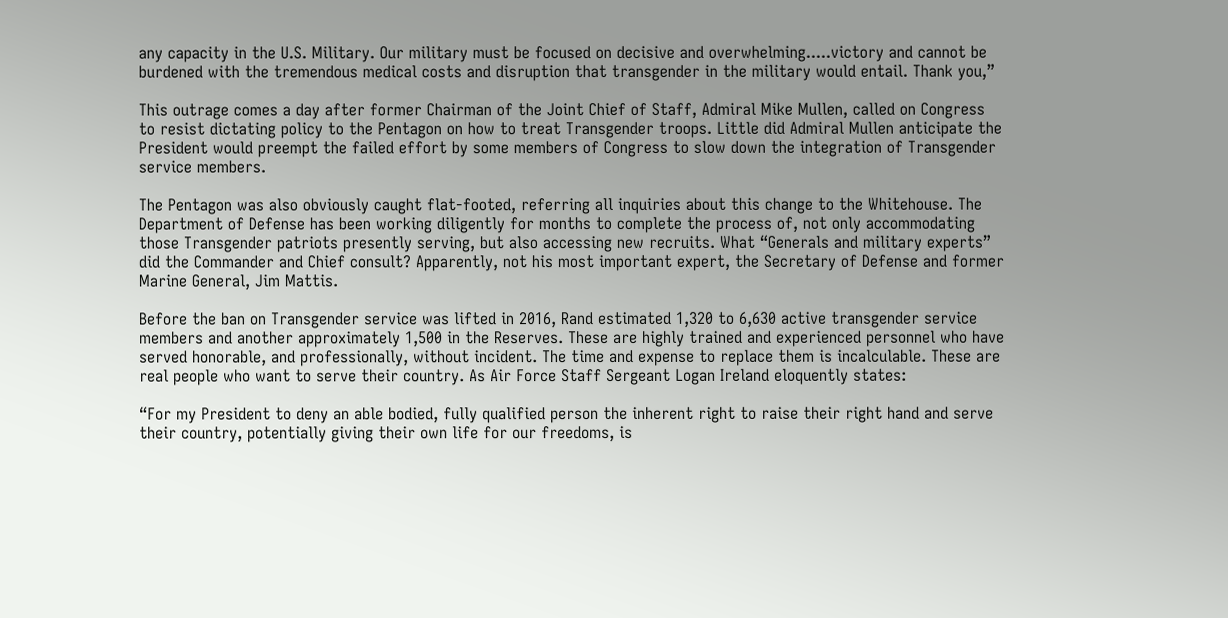any capacity in the U.S. Military. Our military must be focused on decisive and overwhelming.....victory and cannot be burdened with the tremendous medical costs and disruption that transgender in the military would entail. Thank you,”

This outrage comes a day after former Chairman of the Joint Chief of Staff, Admiral Mike Mullen, called on Congress to resist dictating policy to the Pentagon on how to treat Transgender troops. Little did Admiral Mullen anticipate the President would preempt the failed effort by some members of Congress to slow down the integration of Transgender service members.

The Pentagon was also obviously caught flat-footed, referring all inquiries about this change to the Whitehouse. The Department of Defense has been working diligently for months to complete the process of, not only accommodating those Transgender patriots presently serving, but also accessing new recruits. What “Generals and military experts” did the Commander and Chief consult? Apparently, not his most important expert, the Secretary of Defense and former Marine General, Jim Mattis.

Before the ban on Transgender service was lifted in 2016, Rand estimated 1,320 to 6,630 active transgender service members and another approximately 1,500 in the Reserves. These are highly trained and experienced personnel who have served honorable, and professionally, without incident. The time and expense to replace them is incalculable. These are real people who want to serve their country. As Air Force Staff Sergeant Logan Ireland eloquently states:

“For my President to deny an able bodied, fully qualified person the inherent right to raise their right hand and serve their country, potentially giving their own life for our freedoms, is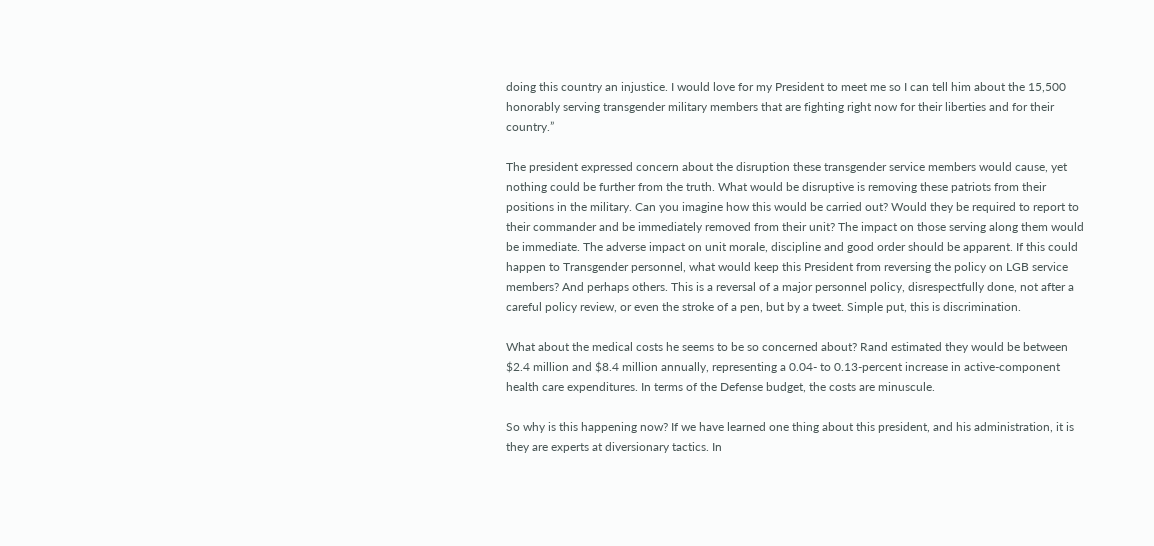doing this country an injustice. I would love for my President to meet me so I can tell him about the 15,500 honorably serving transgender military members that are fighting right now for their liberties and for their country.”

The president expressed concern about the disruption these transgender service members would cause, yet nothing could be further from the truth. What would be disruptive is removing these patriots from their positions in the military. Can you imagine how this would be carried out? Would they be required to report to their commander and be immediately removed from their unit? The impact on those serving along them would be immediate. The adverse impact on unit morale, discipline and good order should be apparent. If this could happen to Transgender personnel, what would keep this President from reversing the policy on LGB service members? And perhaps others. This is a reversal of a major personnel policy, disrespectfully done, not after a careful policy review, or even the stroke of a pen, but by a tweet. Simple put, this is discrimination.

What about the medical costs he seems to be so concerned about? Rand estimated they would be between $2.4 million and $8.4 million annually, representing a 0.04- to 0.13-percent increase in active-component health care expenditures. In terms of the Defense budget, the costs are minuscule.

So why is this happening now? If we have learned one thing about this president, and his administration, it is they are experts at diversionary tactics. In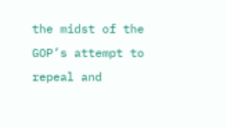the midst of the GOP’s attempt to repeal and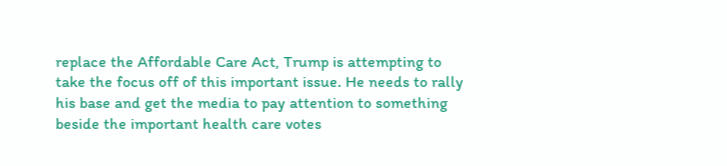replace the Affordable Care Act, Trump is attempting to take the focus off of this important issue. He needs to rally his base and get the media to pay attention to something beside the important health care votes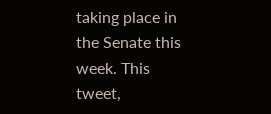taking place in the Senate this week. This tweet,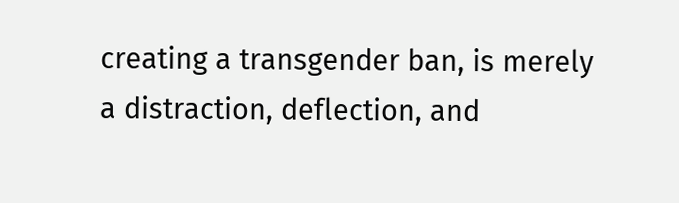creating a transgender ban, is merely a distraction, deflection, and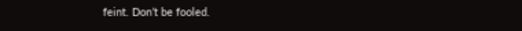feint. Don’t be fooled.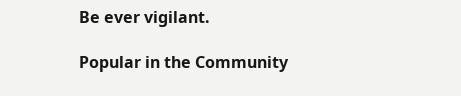Be ever vigilant.

Popular in the Community